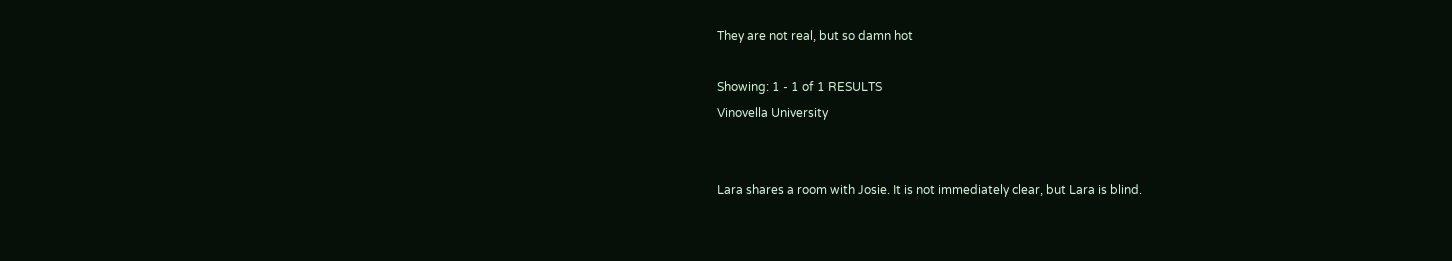They are not real, but so damn hot

Showing: 1 - 1 of 1 RESULTS
Vinovella University


Lara shares a room with Josie. It is not immediately clear, but Lara is blind.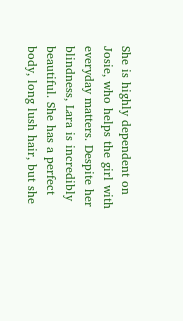She is highly dependent on Josie, who helps the girl with everyday matters. Despite her blindness, Lara is incredibly beautiful. She has a perfect body, long lush hair, but she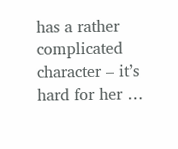has a rather complicated character – it’s hard for her …